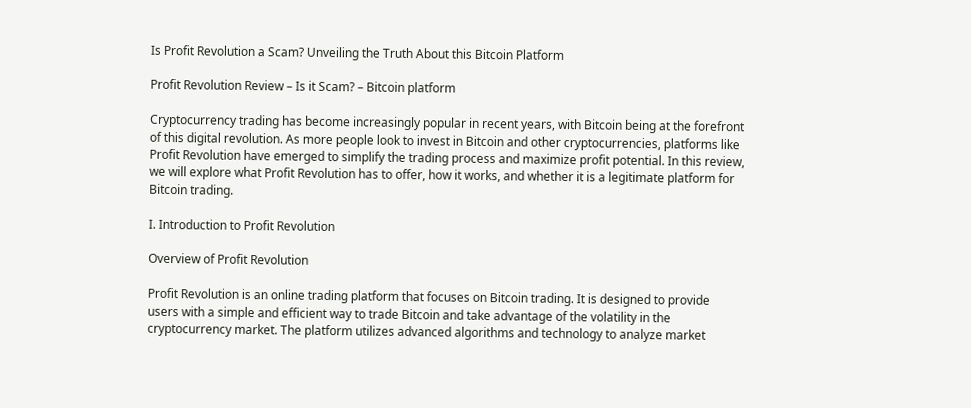Is Profit Revolution a Scam? Unveiling the Truth About this Bitcoin Platform

Profit Revolution Review – Is it Scam? – Bitcoin platform

Cryptocurrency trading has become increasingly popular in recent years, with Bitcoin being at the forefront of this digital revolution. As more people look to invest in Bitcoin and other cryptocurrencies, platforms like Profit Revolution have emerged to simplify the trading process and maximize profit potential. In this review, we will explore what Profit Revolution has to offer, how it works, and whether it is a legitimate platform for Bitcoin trading.

I. Introduction to Profit Revolution

Overview of Profit Revolution

Profit Revolution is an online trading platform that focuses on Bitcoin trading. It is designed to provide users with a simple and efficient way to trade Bitcoin and take advantage of the volatility in the cryptocurrency market. The platform utilizes advanced algorithms and technology to analyze market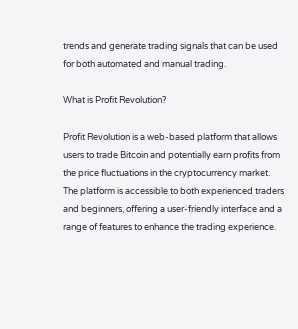trends and generate trading signals that can be used for both automated and manual trading.

What is Profit Revolution?

Profit Revolution is a web-based platform that allows users to trade Bitcoin and potentially earn profits from the price fluctuations in the cryptocurrency market. The platform is accessible to both experienced traders and beginners, offering a user-friendly interface and a range of features to enhance the trading experience.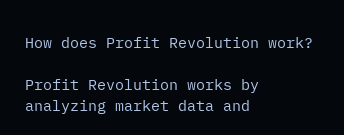How does Profit Revolution work?

Profit Revolution works by analyzing market data and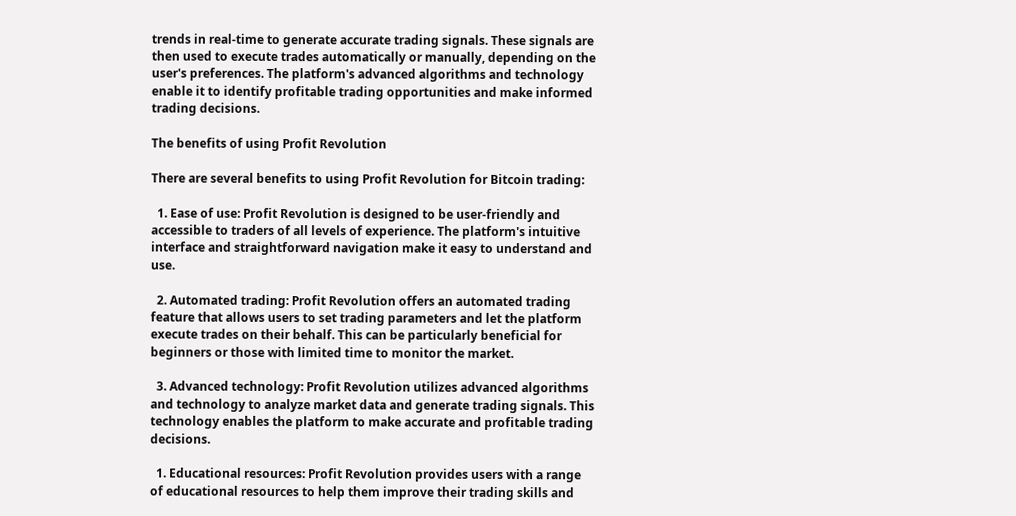trends in real-time to generate accurate trading signals. These signals are then used to execute trades automatically or manually, depending on the user's preferences. The platform's advanced algorithms and technology enable it to identify profitable trading opportunities and make informed trading decisions.

The benefits of using Profit Revolution

There are several benefits to using Profit Revolution for Bitcoin trading:

  1. Ease of use: Profit Revolution is designed to be user-friendly and accessible to traders of all levels of experience. The platform's intuitive interface and straightforward navigation make it easy to understand and use.

  2. Automated trading: Profit Revolution offers an automated trading feature that allows users to set trading parameters and let the platform execute trades on their behalf. This can be particularly beneficial for beginners or those with limited time to monitor the market.

  3. Advanced technology: Profit Revolution utilizes advanced algorithms and technology to analyze market data and generate trading signals. This technology enables the platform to make accurate and profitable trading decisions.

  1. Educational resources: Profit Revolution provides users with a range of educational resources to help them improve their trading skills and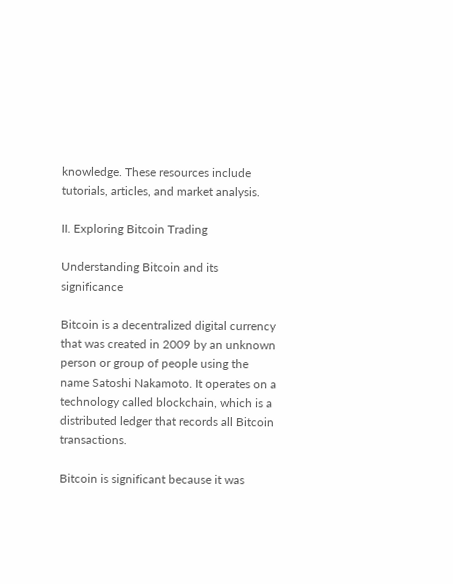knowledge. These resources include tutorials, articles, and market analysis.

II. Exploring Bitcoin Trading

Understanding Bitcoin and its significance

Bitcoin is a decentralized digital currency that was created in 2009 by an unknown person or group of people using the name Satoshi Nakamoto. It operates on a technology called blockchain, which is a distributed ledger that records all Bitcoin transactions.

Bitcoin is significant because it was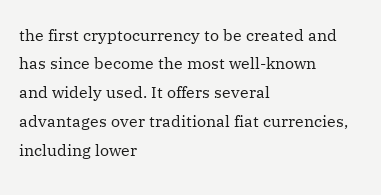the first cryptocurrency to be created and has since become the most well-known and widely used. It offers several advantages over traditional fiat currencies, including lower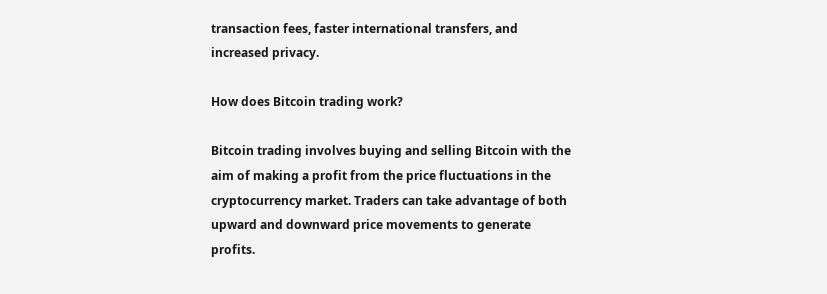transaction fees, faster international transfers, and increased privacy.

How does Bitcoin trading work?

Bitcoin trading involves buying and selling Bitcoin with the aim of making a profit from the price fluctuations in the cryptocurrency market. Traders can take advantage of both upward and downward price movements to generate profits.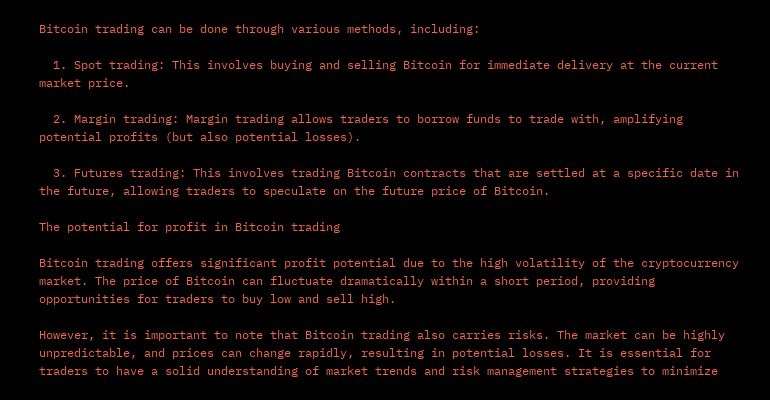Bitcoin trading can be done through various methods, including:

  1. Spot trading: This involves buying and selling Bitcoin for immediate delivery at the current market price.

  2. Margin trading: Margin trading allows traders to borrow funds to trade with, amplifying potential profits (but also potential losses).

  3. Futures trading: This involves trading Bitcoin contracts that are settled at a specific date in the future, allowing traders to speculate on the future price of Bitcoin.

The potential for profit in Bitcoin trading

Bitcoin trading offers significant profit potential due to the high volatility of the cryptocurrency market. The price of Bitcoin can fluctuate dramatically within a short period, providing opportunities for traders to buy low and sell high.

However, it is important to note that Bitcoin trading also carries risks. The market can be highly unpredictable, and prices can change rapidly, resulting in potential losses. It is essential for traders to have a solid understanding of market trends and risk management strategies to minimize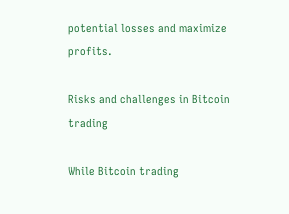potential losses and maximize profits.

Risks and challenges in Bitcoin trading

While Bitcoin trading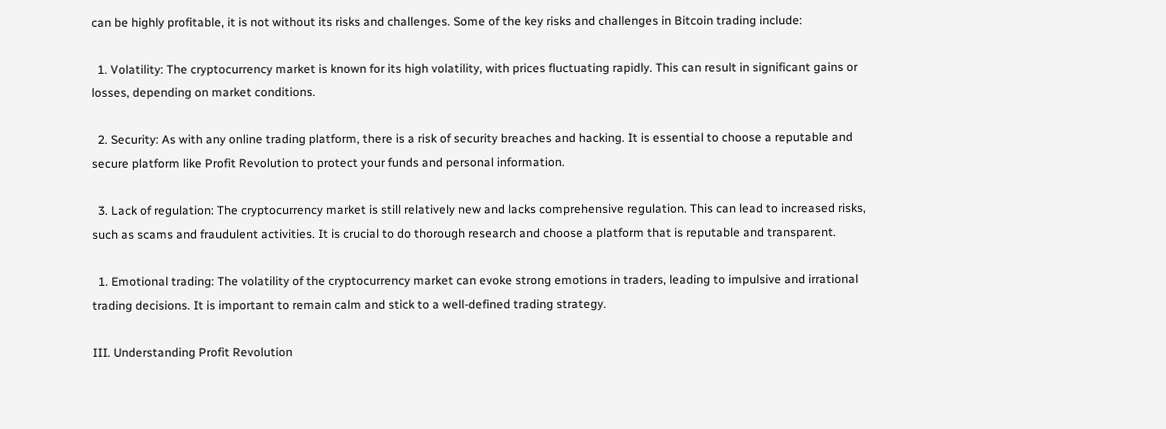can be highly profitable, it is not without its risks and challenges. Some of the key risks and challenges in Bitcoin trading include:

  1. Volatility: The cryptocurrency market is known for its high volatility, with prices fluctuating rapidly. This can result in significant gains or losses, depending on market conditions.

  2. Security: As with any online trading platform, there is a risk of security breaches and hacking. It is essential to choose a reputable and secure platform like Profit Revolution to protect your funds and personal information.

  3. Lack of regulation: The cryptocurrency market is still relatively new and lacks comprehensive regulation. This can lead to increased risks, such as scams and fraudulent activities. It is crucial to do thorough research and choose a platform that is reputable and transparent.

  1. Emotional trading: The volatility of the cryptocurrency market can evoke strong emotions in traders, leading to impulsive and irrational trading decisions. It is important to remain calm and stick to a well-defined trading strategy.

III. Understanding Profit Revolution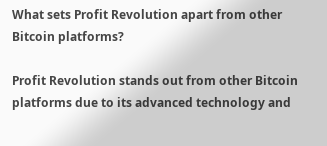What sets Profit Revolution apart from other Bitcoin platforms?

Profit Revolution stands out from other Bitcoin platforms due to its advanced technology and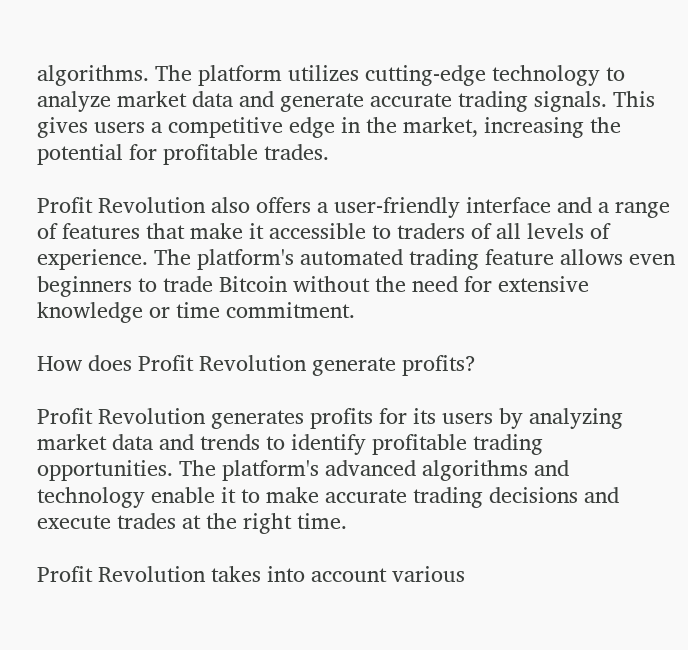algorithms. The platform utilizes cutting-edge technology to analyze market data and generate accurate trading signals. This gives users a competitive edge in the market, increasing the potential for profitable trades.

Profit Revolution also offers a user-friendly interface and a range of features that make it accessible to traders of all levels of experience. The platform's automated trading feature allows even beginners to trade Bitcoin without the need for extensive knowledge or time commitment.

How does Profit Revolution generate profits?

Profit Revolution generates profits for its users by analyzing market data and trends to identify profitable trading opportunities. The platform's advanced algorithms and technology enable it to make accurate trading decisions and execute trades at the right time.

Profit Revolution takes into account various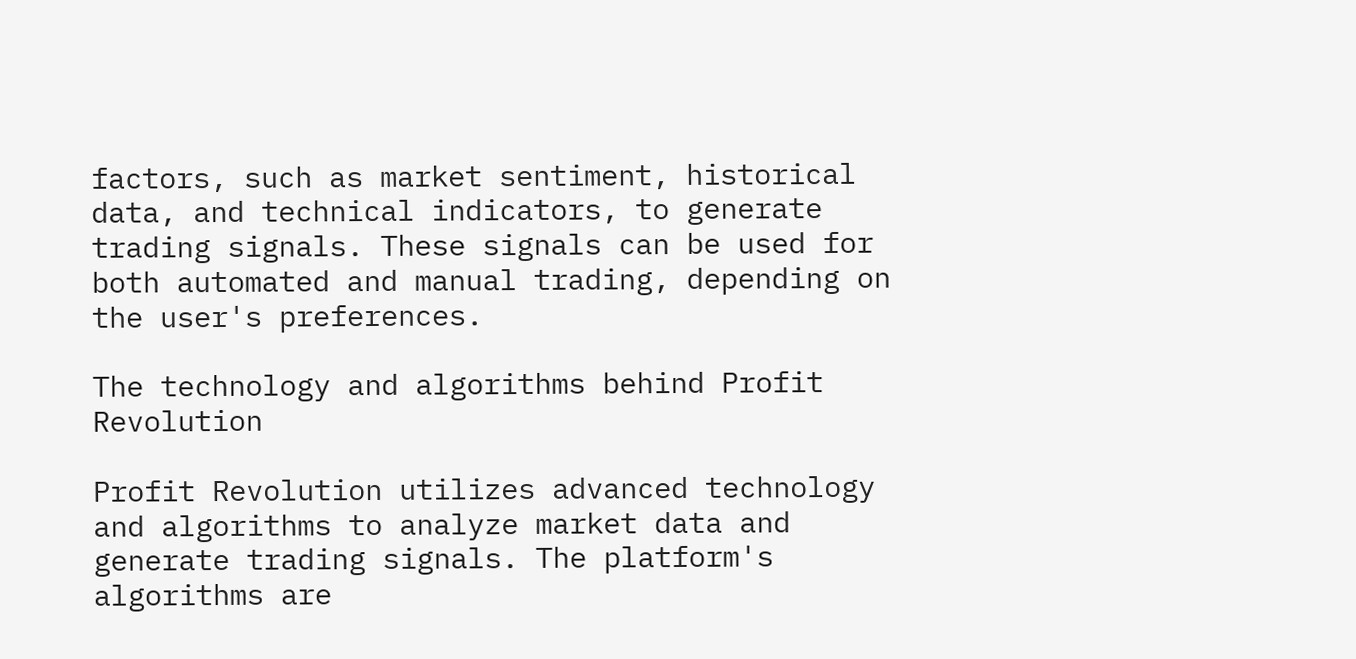factors, such as market sentiment, historical data, and technical indicators, to generate trading signals. These signals can be used for both automated and manual trading, depending on the user's preferences.

The technology and algorithms behind Profit Revolution

Profit Revolution utilizes advanced technology and algorithms to analyze market data and generate trading signals. The platform's algorithms are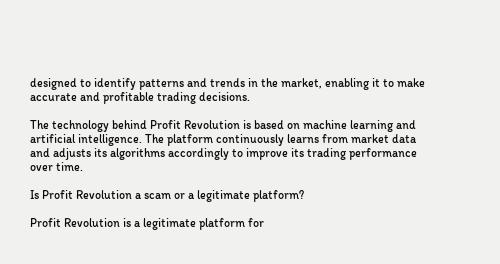designed to identify patterns and trends in the market, enabling it to make accurate and profitable trading decisions.

The technology behind Profit Revolution is based on machine learning and artificial intelligence. The platform continuously learns from market data and adjusts its algorithms accordingly to improve its trading performance over time.

Is Profit Revolution a scam or a legitimate platform?

Profit Revolution is a legitimate platform for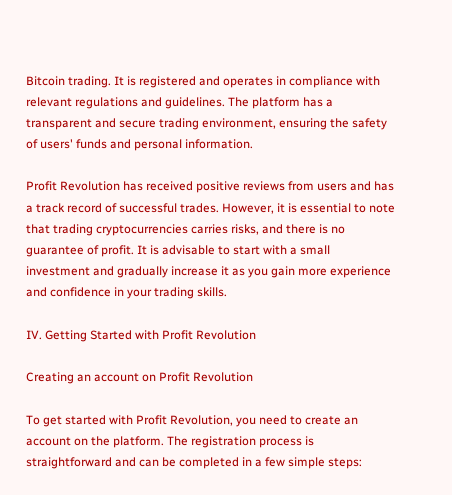Bitcoin trading. It is registered and operates in compliance with relevant regulations and guidelines. The platform has a transparent and secure trading environment, ensuring the safety of users' funds and personal information.

Profit Revolution has received positive reviews from users and has a track record of successful trades. However, it is essential to note that trading cryptocurrencies carries risks, and there is no guarantee of profit. It is advisable to start with a small investment and gradually increase it as you gain more experience and confidence in your trading skills.

IV. Getting Started with Profit Revolution

Creating an account on Profit Revolution

To get started with Profit Revolution, you need to create an account on the platform. The registration process is straightforward and can be completed in a few simple steps: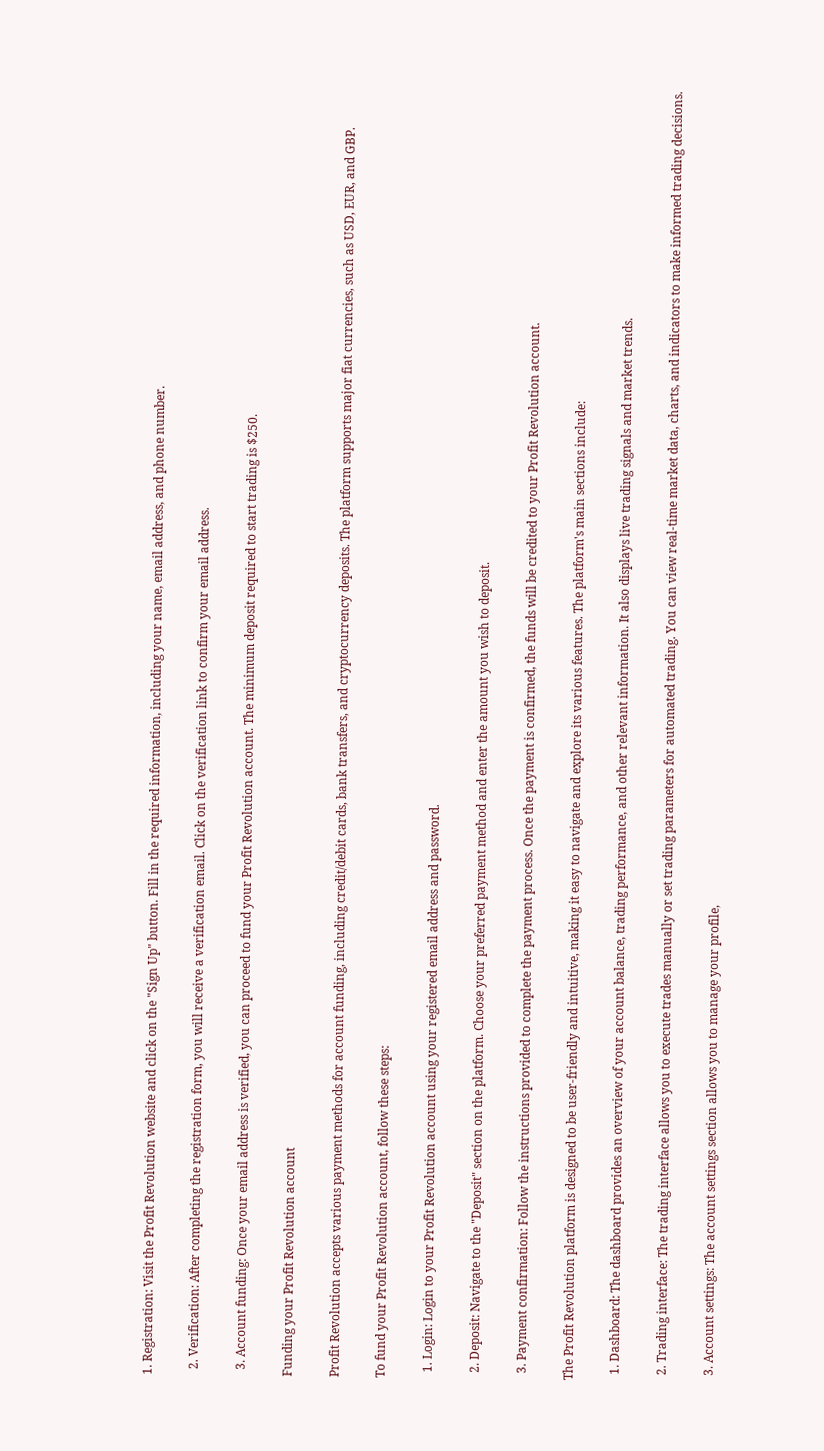1. Registration: Visit the Profit Revolution website and click on the "Sign Up" button. Fill in the required information, including your name, email address, and phone number.

  2. Verification: After completing the registration form, you will receive a verification email. Click on the verification link to confirm your email address.

  3. Account funding: Once your email address is verified, you can proceed to fund your Profit Revolution account. The minimum deposit required to start trading is $250.

Funding your Profit Revolution account

Profit Revolution accepts various payment methods for account funding, including credit/debit cards, bank transfers, and cryptocurrency deposits. The platform supports major fiat currencies, such as USD, EUR, and GBP.

To fund your Profit Revolution account, follow these steps:

  1. Login: Login to your Profit Revolution account using your registered email address and password.

  2. Deposit: Navigate to the "Deposit" section on the platform. Choose your preferred payment method and enter the amount you wish to deposit.

  3. Payment confirmation: Follow the instructions provided to complete the payment process. Once the payment is confirmed, the funds will be credited to your Profit Revolution account.

The Profit Revolution platform is designed to be user-friendly and intuitive, making it easy to navigate and explore its various features. The platform's main sections include:

  1. Dashboard: The dashboard provides an overview of your account balance, trading performance, and other relevant information. It also displays live trading signals and market trends.

  2. Trading interface: The trading interface allows you to execute trades manually or set trading parameters for automated trading. You can view real-time market data, charts, and indicators to make informed trading decisions.

  3. Account settings: The account settings section allows you to manage your profile,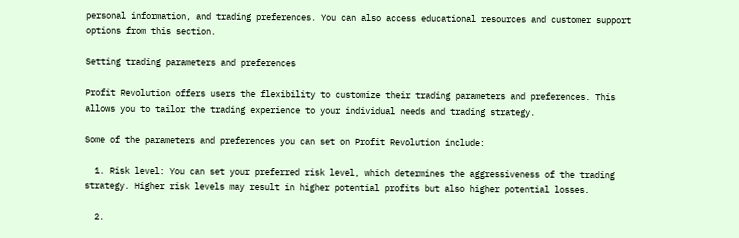personal information, and trading preferences. You can also access educational resources and customer support options from this section.

Setting trading parameters and preferences

Profit Revolution offers users the flexibility to customize their trading parameters and preferences. This allows you to tailor the trading experience to your individual needs and trading strategy.

Some of the parameters and preferences you can set on Profit Revolution include:

  1. Risk level: You can set your preferred risk level, which determines the aggressiveness of the trading strategy. Higher risk levels may result in higher potential profits but also higher potential losses.

  2.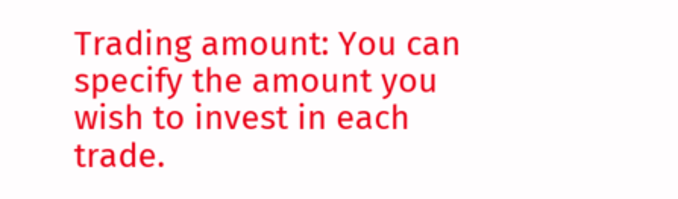Trading amount: You can specify the amount you wish to invest in each trade.